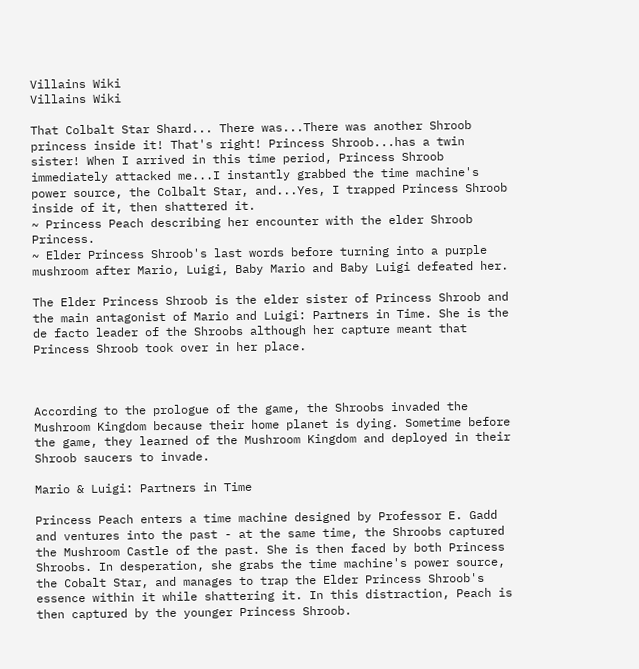Villains Wiki
Villains Wiki

That Colbalt Star Shard... There was...There was another Shroob princess inside it! That's right! Princess Shroob...has a twin sister! When I arrived in this time period, Princess Shroob immediately attacked me...I instantly grabbed the time machine's power source, the Colbalt Star, and...Yes, I trapped Princess Shroob inside of it, then shattered it.
~ Princess Peach describing her encounter with the elder Shroob Princess.
~ Elder Princess Shroob's last words before turning into a purple mushroom after Mario, Luigi, Baby Mario and Baby Luigi defeated her.

The Elder Princess Shroob is the elder sister of Princess Shroob and the main antagonist of Mario and Luigi: Partners in Time. She is the de facto leader of the Shroobs although her capture meant that Princess Shroob took over in her place.



According to the prologue of the game, the Shroobs invaded the Mushroom Kingdom because their home planet is dying. Sometime before the game, they learned of the Mushroom Kingdom and deployed in their Shroob saucers to invade.

Mario & Luigi: Partners in Time

Princess Peach enters a time machine designed by Professor E. Gadd and ventures into the past - at the same time, the Shroobs captured the Mushroom Castle of the past. She is then faced by both Princess Shroobs. In desperation, she grabs the time machine's power source, the Cobalt Star, and manages to trap the Elder Princess Shroob's essence within it while shattering it. In this distraction, Peach is then captured by the younger Princess Shroob.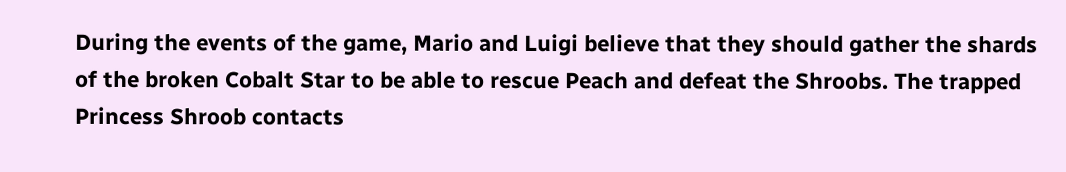During the events of the game, Mario and Luigi believe that they should gather the shards of the broken Cobalt Star to be able to rescue Peach and defeat the Shroobs. The trapped Princess Shroob contacts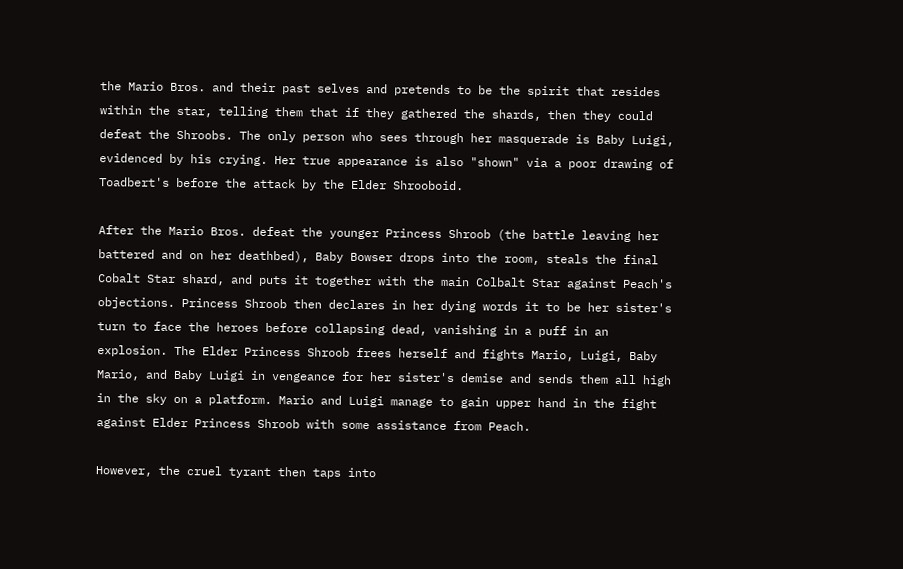the Mario Bros. and their past selves and pretends to be the spirit that resides within the star, telling them that if they gathered the shards, then they could defeat the Shroobs. The only person who sees through her masquerade is Baby Luigi, evidenced by his crying. Her true appearance is also "shown" via a poor drawing of Toadbert's before the attack by the Elder Shrooboid.

After the Mario Bros. defeat the younger Princess Shroob (the battle leaving her battered and on her deathbed), Baby Bowser drops into the room, steals the final Cobalt Star shard, and puts it together with the main Colbalt Star against Peach's objections. Princess Shroob then declares in her dying words it to be her sister's turn to face the heroes before collapsing dead, vanishing in a puff in an explosion. The Elder Princess Shroob frees herself and fights Mario, Luigi, Baby Mario, and Baby Luigi in vengeance for her sister's demise and sends them all high in the sky on a platform. Mario and Luigi manage to gain upper hand in the fight against Elder Princess Shroob with some assistance from Peach.

However, the cruel tyrant then taps into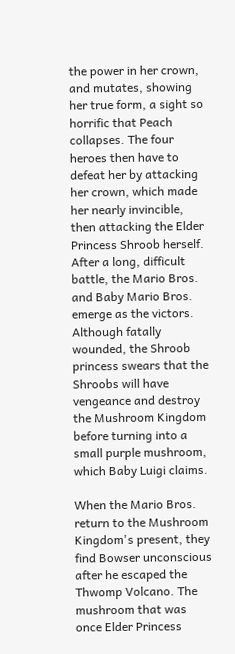the power in her crown, and mutates, showing her true form, a sight so horrific that Peach collapses. The four heroes then have to defeat her by attacking her crown, which made her nearly invincible, then attacking the Elder Princess Shroob herself. After a long, difficult battle, the Mario Bros. and Baby Mario Bros. emerge as the victors. Although fatally wounded, the Shroob princess swears that the Shroobs will have vengeance and destroy the Mushroom Kingdom before turning into a small purple mushroom, which Baby Luigi claims.

When the Mario Bros. return to the Mushroom Kingdom's present, they find Bowser unconscious after he escaped the Thwomp Volcano. The mushroom that was once Elder Princess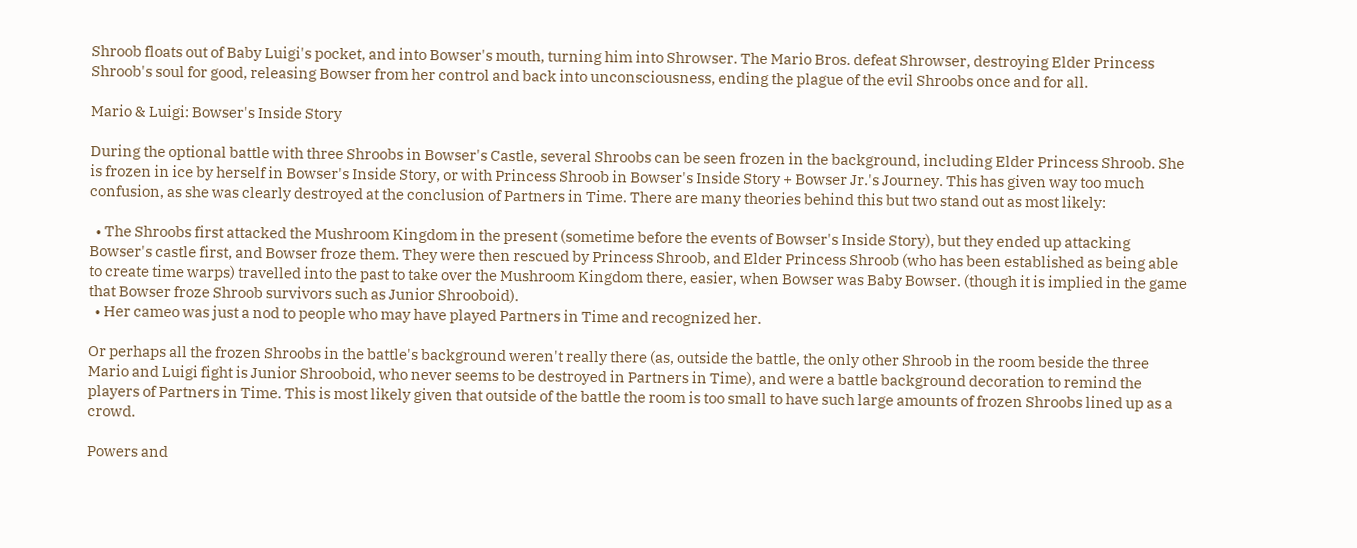Shroob floats out of Baby Luigi's pocket, and into Bowser's mouth, turning him into Shrowser. The Mario Bros. defeat Shrowser, destroying Elder Princess Shroob's soul for good, releasing Bowser from her control and back into unconsciousness, ending the plague of the evil Shroobs once and for all.

Mario & Luigi: Bowser's Inside Story

During the optional battle with three Shroobs in Bowser's Castle, several Shroobs can be seen frozen in the background, including Elder Princess Shroob. She is frozen in ice by herself in Bowser's Inside Story, or with Princess Shroob in Bowser's Inside Story + Bowser Jr.'s Journey. This has given way too much confusion, as she was clearly destroyed at the conclusion of Partners in Time. There are many theories behind this but two stand out as most likely:

  • The Shroobs first attacked the Mushroom Kingdom in the present (sometime before the events of Bowser's Inside Story), but they ended up attacking Bowser's castle first, and Bowser froze them. They were then rescued by Princess Shroob, and Elder Princess Shroob (who has been established as being able to create time warps) travelled into the past to take over the Mushroom Kingdom there, easier, when Bowser was Baby Bowser. (though it is implied in the game that Bowser froze Shroob survivors such as Junior Shrooboid).
  • Her cameo was just a nod to people who may have played Partners in Time and recognized her.

Or perhaps all the frozen Shroobs in the battle's background weren't really there (as, outside the battle, the only other Shroob in the room beside the three Mario and Luigi fight is Junior Shrooboid, who never seems to be destroyed in Partners in Time), and were a battle background decoration to remind the players of Partners in Time. This is most likely given that outside of the battle the room is too small to have such large amounts of frozen Shroobs lined up as a crowd.

Powers and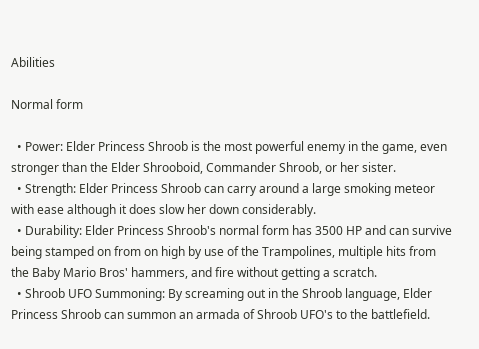Abilities

Normal form

  • Power: Elder Princess Shroob is the most powerful enemy in the game, even stronger than the Elder Shrooboid, Commander Shroob, or her sister.
  • Strength: Elder Princess Shroob can carry around a large smoking meteor with ease although it does slow her down considerably.
  • Durability: Elder Princess Shroob's normal form has 3500 HP and can survive being stamped on from on high by use of the Trampolines, multiple hits from the Baby Mario Bros' hammers, and fire without getting a scratch.
  • Shroob UFO Summoning: By screaming out in the Shroob language, Elder Princess Shroob can summon an armada of Shroob UFO's to the battlefield.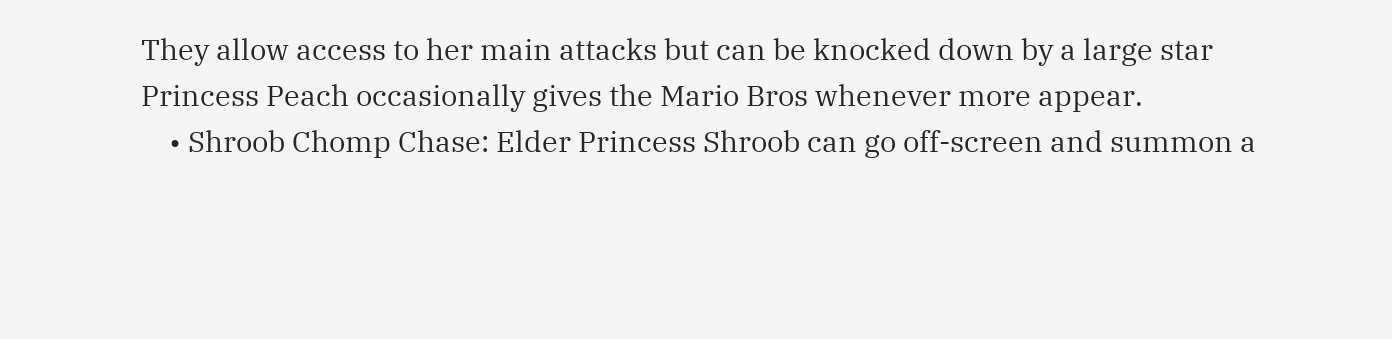They allow access to her main attacks but can be knocked down by a large star Princess Peach occasionally gives the Mario Bros whenever more appear.
    • Shroob Chomp Chase: Elder Princess Shroob can go off-screen and summon a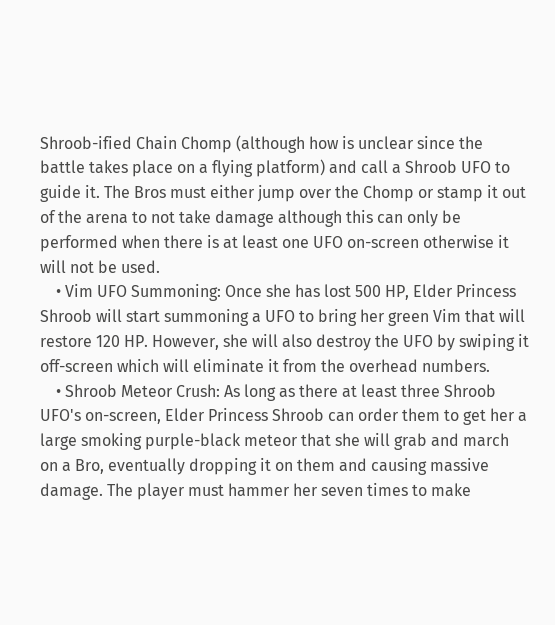Shroob-ified Chain Chomp (although how is unclear since the battle takes place on a flying platform) and call a Shroob UFO to guide it. The Bros must either jump over the Chomp or stamp it out of the arena to not take damage although this can only be performed when there is at least one UFO on-screen otherwise it will not be used.
    • Vim UFO Summoning: Once she has lost 500 HP, Elder Princess Shroob will start summoning a UFO to bring her green Vim that will restore 120 HP. However, she will also destroy the UFO by swiping it off-screen which will eliminate it from the overhead numbers.
    • Shroob Meteor Crush: As long as there at least three Shroob UFO's on-screen, Elder Princess Shroob can order them to get her a large smoking purple-black meteor that she will grab and march on a Bro, eventually dropping it on them and causing massive damage. The player must hammer her seven times to make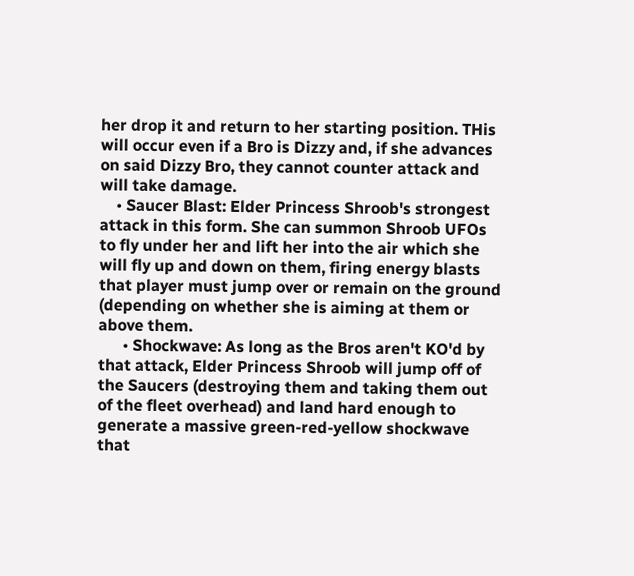her drop it and return to her starting position. THis will occur even if a Bro is Dizzy and, if she advances on said Dizzy Bro, they cannot counter attack and will take damage.
    • Saucer Blast: Elder Princess Shroob's strongest attack in this form. She can summon Shroob UFOs to fly under her and lift her into the air which she will fly up and down on them, firing energy blasts that player must jump over or remain on the ground (depending on whether she is aiming at them or above them.
      • Shockwave: As long as the Bros aren't KO'd by that attack, Elder Princess Shroob will jump off of the Saucers (destroying them and taking them out of the fleet overhead) and land hard enough to generate a massive green-red-yellow shockwave that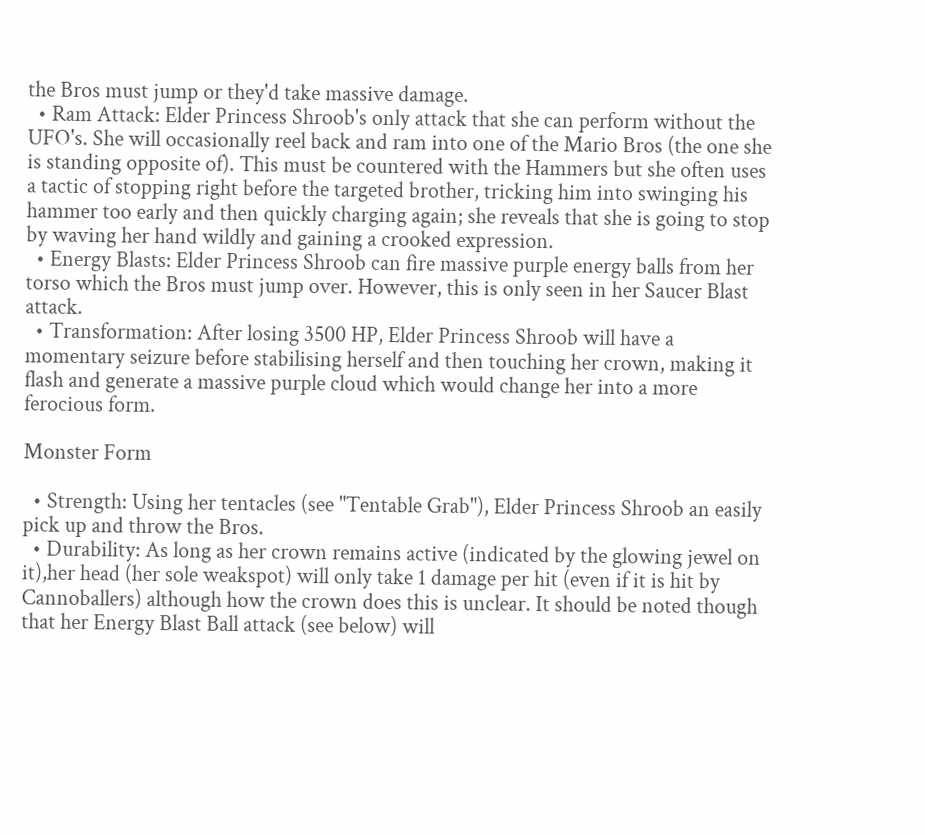the Bros must jump or they'd take massive damage.
  • Ram Attack: Elder Princess Shroob's only attack that she can perform without the UFO's. She will occasionally reel back and ram into one of the Mario Bros (the one she is standing opposite of). This must be countered with the Hammers but she often uses a tactic of stopping right before the targeted brother, tricking him into swinging his hammer too early and then quickly charging again; she reveals that she is going to stop by waving her hand wildly and gaining a crooked expression.
  • Energy Blasts: Elder Princess Shroob can fire massive purple energy balls from her torso which the Bros must jump over. However, this is only seen in her Saucer Blast attack.
  • Transformation: After losing 3500 HP, Elder Princess Shroob will have a momentary seizure before stabilising herself and then touching her crown, making it flash and generate a massive purple cloud which would change her into a more ferocious form.

Monster Form

  • Strength: Using her tentacles (see "Tentable Grab"), Elder Princess Shroob an easily pick up and throw the Bros.
  • Durability: As long as her crown remains active (indicated by the glowing jewel on it),her head (her sole weakspot) will only take 1 damage per hit (even if it is hit by Cannoballers) although how the crown does this is unclear. It should be noted though that her Energy Blast Ball attack (see below) will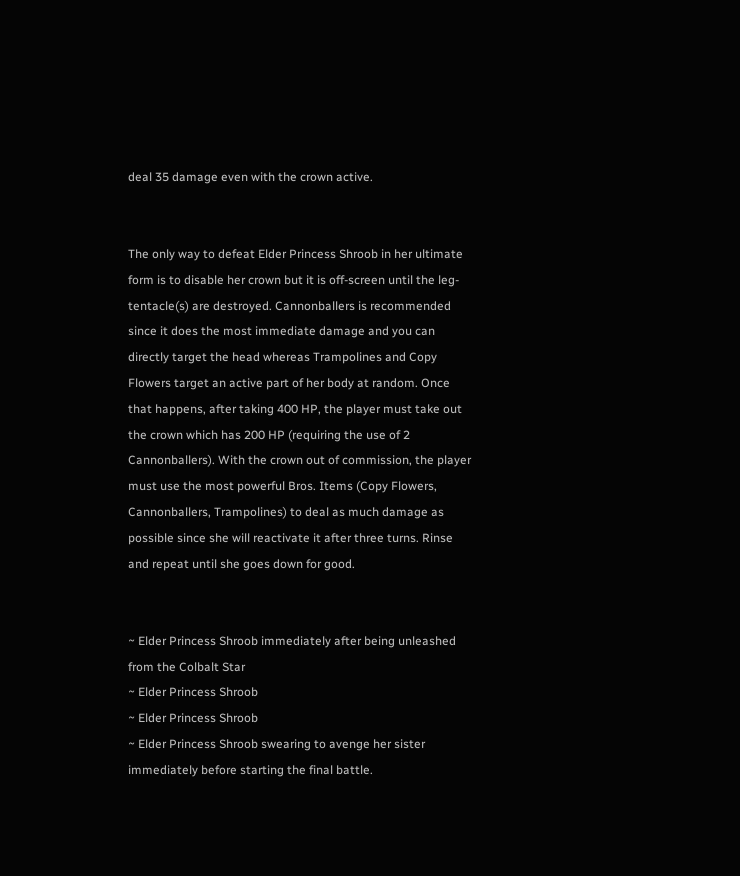deal 35 damage even with the crown active.


The only way to defeat Elder Princess Shroob in her ultimate form is to disable her crown but it is off-screen until the leg-tentacle(s) are destroyed. Cannonballers is recommended since it does the most immediate damage and you can directly target the head whereas Trampolines and Copy Flowers target an active part of her body at random. Once that happens, after taking 400 HP, the player must take out the crown which has 200 HP (requiring the use of 2 Cannonballers). With the crown out of commission, the player must use the most powerful Bros. Items (Copy Flowers, Cannonballers, Trampolines) to deal as much damage as possible since she will reactivate it after three turns. Rinse and repeat until she goes down for good.


~ Elder Princess Shroob immediately after being unleashed from the Colbalt Star
~ Elder Princess Shroob
~ Elder Princess Shroob
~ Elder Princess Shroob swearing to avenge her sister immediately before starting the final battle.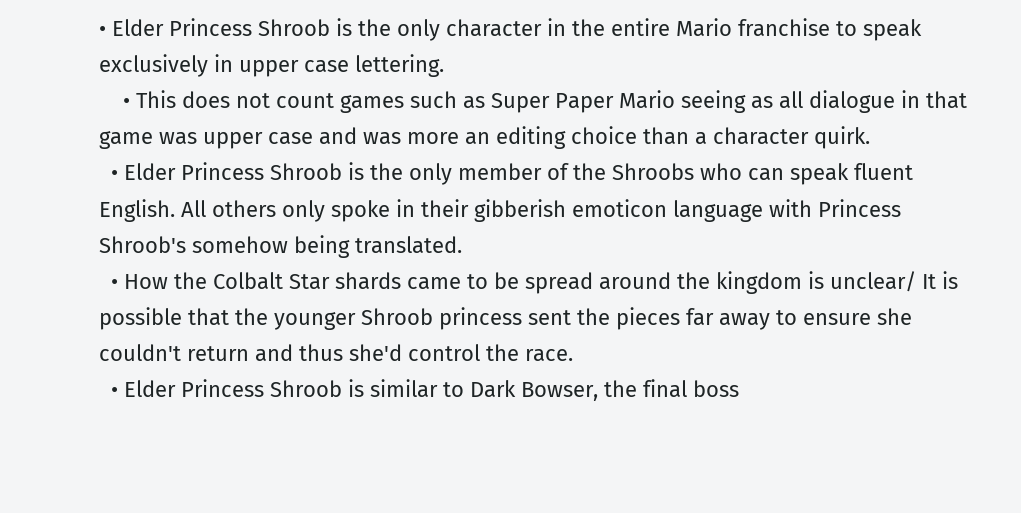• Elder Princess Shroob is the only character in the entire Mario franchise to speak exclusively in upper case lettering.
    • This does not count games such as Super Paper Mario seeing as all dialogue in that game was upper case and was more an editing choice than a character quirk.
  • Elder Princess Shroob is the only member of the Shroobs who can speak fluent English. All others only spoke in their gibberish emoticon language with Princess Shroob's somehow being translated.
  • How the Colbalt Star shards came to be spread around the kingdom is unclear/ It is possible that the younger Shroob princess sent the pieces far away to ensure she couldn't return and thus she'd control the race.
  • Elder Princess Shroob is similar to Dark Bowser, the final boss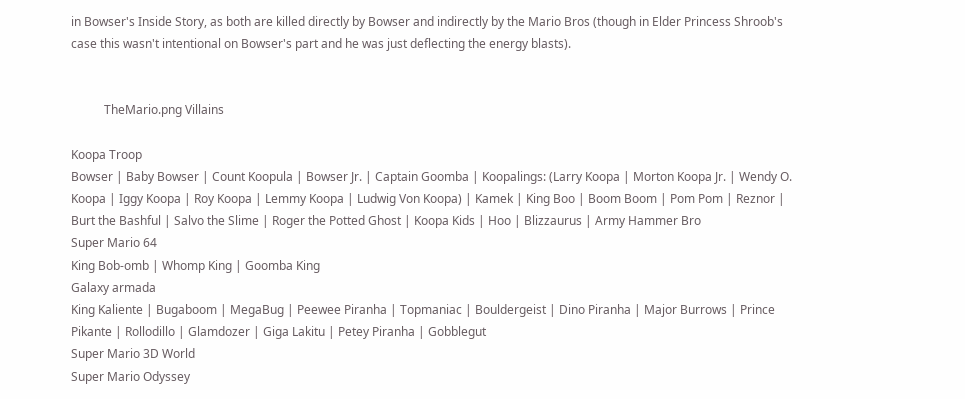in Bowser's Inside Story, as both are killed directly by Bowser and indirectly by the Mario Bros (though in Elder Princess Shroob's case this wasn't intentional on Bowser's part and he was just deflecting the energy blasts).


           TheMario.png Villains

Koopa Troop
Bowser | Baby Bowser | Count Koopula | Bowser Jr. | Captain Goomba | Koopalings: (Larry Koopa | Morton Koopa Jr. | Wendy O. Koopa | Iggy Koopa | Roy Koopa | Lemmy Koopa | Ludwig Von Koopa) | Kamek | King Boo | Boom Boom | Pom Pom | Reznor | Burt the Bashful | Salvo the Slime | Roger the Potted Ghost | Koopa Kids | Hoo | Blizzaurus | Army Hammer Bro
Super Mario 64
King Bob-omb | Whomp King | Goomba King
Galaxy armada
King Kaliente | Bugaboom | MegaBug | Peewee Piranha | Topmaniac | Bouldergeist | Dino Piranha | Major Burrows | Prince Pikante | Rollodillo | Glamdozer | Giga Lakitu | Petey Piranha | Gobblegut
Super Mario 3D World
Super Mario Odyssey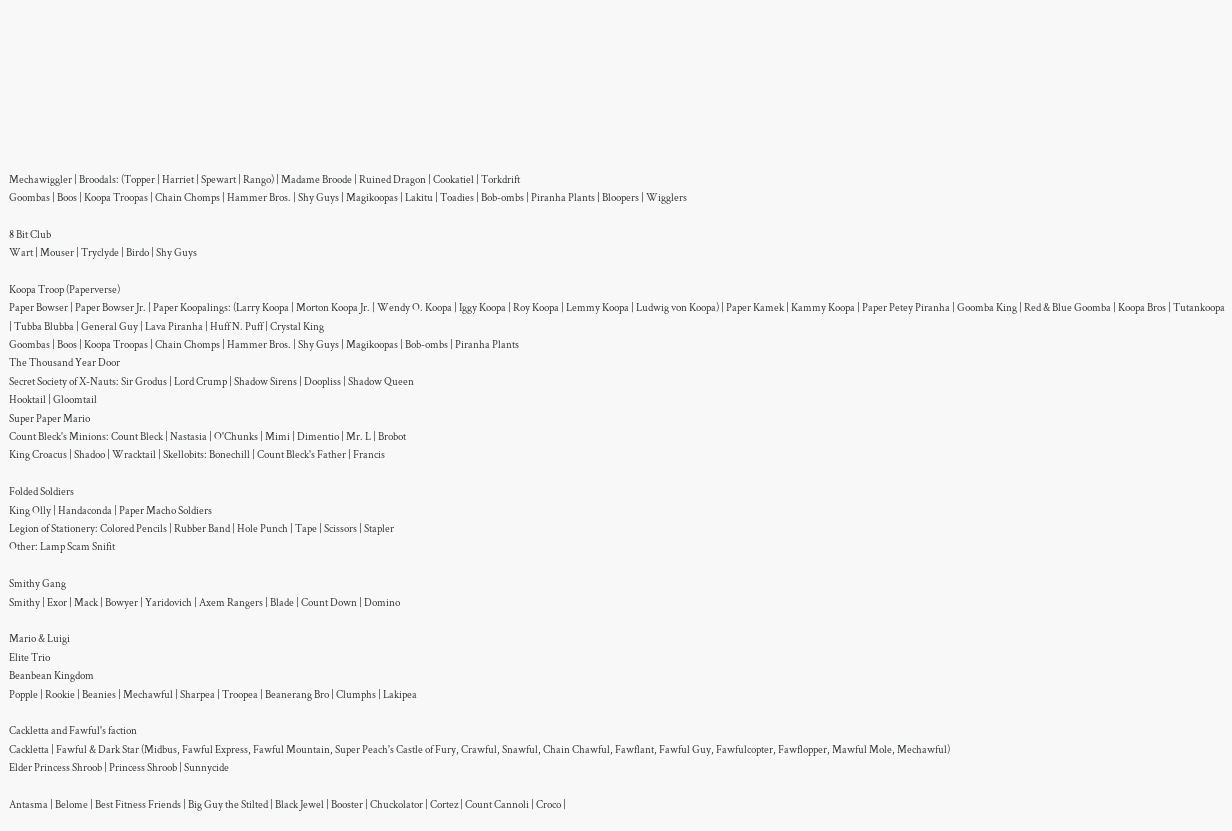Mechawiggler | Broodals: (Topper | Harriet | Spewart | Rango) | Madame Broode | Ruined Dragon | Cookatiel | Torkdrift
Goombas | Boos | Koopa Troopas | Chain Chomps | Hammer Bros. | Shy Guys | Magikoopas | Lakitu | Toadies | Bob-ombs | Piranha Plants | Bloopers | Wigglers

8 Bit Club
Wart | Mouser | Tryclyde | Birdo | Shy Guys

Koopa Troop (Paperverse)
Paper Bowser | Paper Bowser Jr. | Paper Koopalings: (Larry Koopa | Morton Koopa Jr. | Wendy O. Koopa | Iggy Koopa | Roy Koopa | Lemmy Koopa | Ludwig von Koopa) | Paper Kamek | Kammy Koopa | Paper Petey Piranha | Goomba King | Red & Blue Goomba | Koopa Bros | Tutankoopa | Tubba Blubba | General Guy | Lava Piranha | Huff N. Puff | Crystal King
Goombas | Boos | Koopa Troopas | Chain Chomps | Hammer Bros. | Shy Guys | Magikoopas | Bob-ombs | Piranha Plants
The Thousand Year Door
Secret Society of X-Nauts: Sir Grodus | Lord Crump | Shadow Sirens | Doopliss | Shadow Queen
Hooktail | Gloomtail
Super Paper Mario
Count Bleck's Minions: Count Bleck | Nastasia | O'Chunks | Mimi | Dimentio | Mr. L | Brobot
King Croacus | Shadoo | Wracktail | Skellobits: Bonechill | Count Bleck's Father | Francis

Folded Soldiers
King Olly | Handaconda | Paper Macho Soldiers
Legion of Stationery: Colored Pencils | Rubber Band | Hole Punch | Tape | Scissors | Stapler
Other: Lamp Scam Snifit

Smithy Gang
Smithy | Exor | Mack | Bowyer | Yaridovich | Axem Rangers | Blade | Count Down | Domino

Mario & Luigi
Elite Trio
Beanbean Kingdom
Popple | Rookie | Beanies | Mechawful | Sharpea | Troopea | Beanerang Bro | Clumphs | Lakipea

Cackletta and Fawful's faction
Cackletta | Fawful & Dark Star (Midbus, Fawful Express, Fawful Mountain, Super Peach's Castle of Fury, Crawful, Snawful, Chain Chawful, Fawflant, Fawful Guy, Fawfulcopter, Fawflopper, Mawful Mole, Mechawful)
Elder Princess Shroob | Princess Shroob | Sunnycide

Antasma | Belome | Best Fitness Friends | Big Guy the Stilted | Black Jewel | Booster | Chuckolator | Cortez | Count Cannoli | Croco |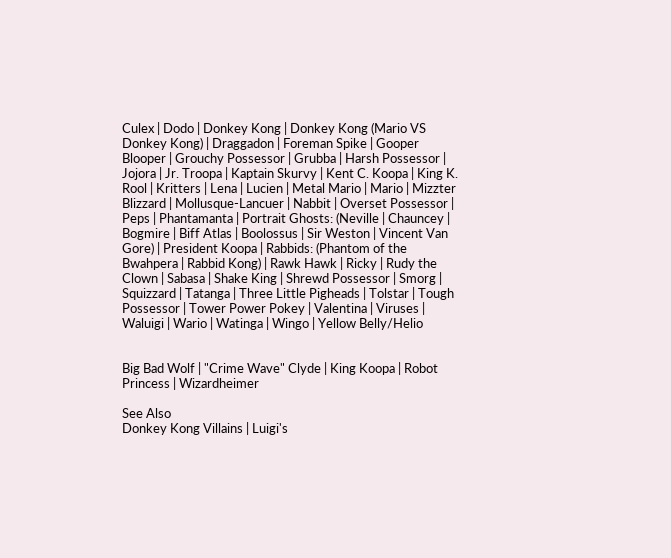Culex | Dodo | Donkey Kong | Donkey Kong (Mario VS Donkey Kong) | Draggadon | Foreman Spike | Gooper Blooper | Grouchy Possessor | Grubba | Harsh Possessor | Jojora | Jr. Troopa | Kaptain Skurvy | Kent C. Koopa | King K. Rool | Kritters | Lena | Lucien | Metal Mario | Mario | Mizzter Blizzard | Mollusque-Lancuer | Nabbit | Overset Possessor | Peps | Phantamanta | Portrait Ghosts: (Neville | Chauncey | Bogmire | Biff Atlas | Boolossus | Sir Weston | Vincent Van Gore) | President Koopa | Rabbids: (Phantom of the Bwahpera | Rabbid Kong) | Rawk Hawk | Ricky | Rudy the Clown | Sabasa | Shake King | Shrewd Possessor | Smorg | Squizzard | Tatanga | Three Little Pigheads | Tolstar | Tough Possessor | Tower Power Pokey | Valentina | Viruses | Waluigi | Wario | Watinga | Wingo | Yellow Belly/Helio


Big Bad Wolf | "Crime Wave" Clyde | King Koopa | Robot Princess | Wizardheimer

See Also
Donkey Kong Villains | Luigi's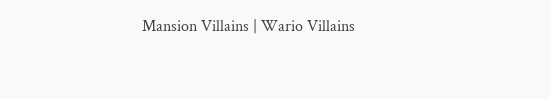Mansion Villains | Wario Villains